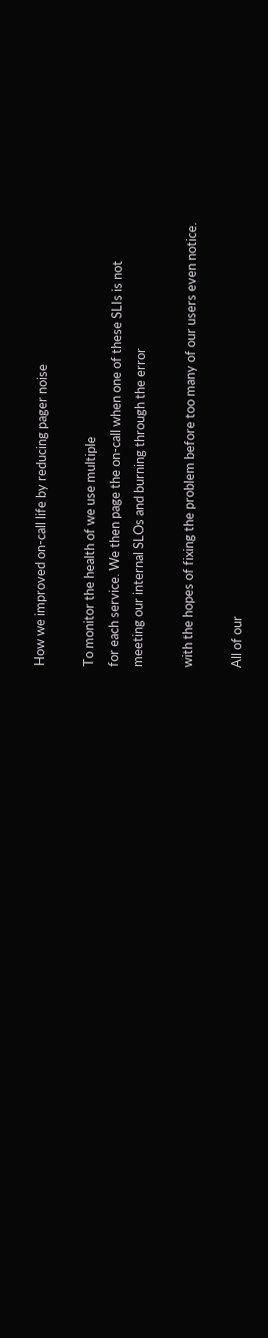How we improved on-call life by reducing pager noise

To monitor the health of we use multiple
for each service. We then page the on-call when one of these SLIs is not
meeting our internal SLOs and burning through the error

with the hopes of fixing the problem before too many of our users even notice.

All of our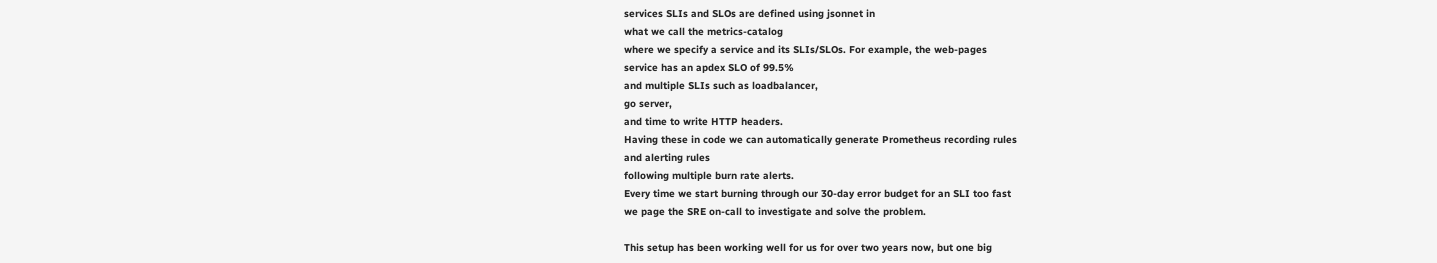services SLIs and SLOs are defined using jsonnet in
what we call the metrics-catalog
where we specify a service and its SLIs/SLOs. For example, the web-pages
service has an apdex SLO of 99.5%
and multiple SLIs such as loadbalancer,
go server,
and time to write HTTP headers.
Having these in code we can automatically generate Prometheus recording rules
and alerting rules
following multiple burn rate alerts.
Every time we start burning through our 30-day error budget for an SLI too fast
we page the SRE on-call to investigate and solve the problem.

This setup has been working well for us for over two years now, but one big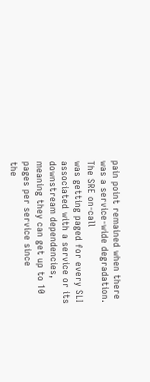pain point remained when there was a service-wide degradation. The SRE on-call
was getting paged for every SLI associated with a service or its
downstream dependencies, meaning they can get up to 10 pages per service since
the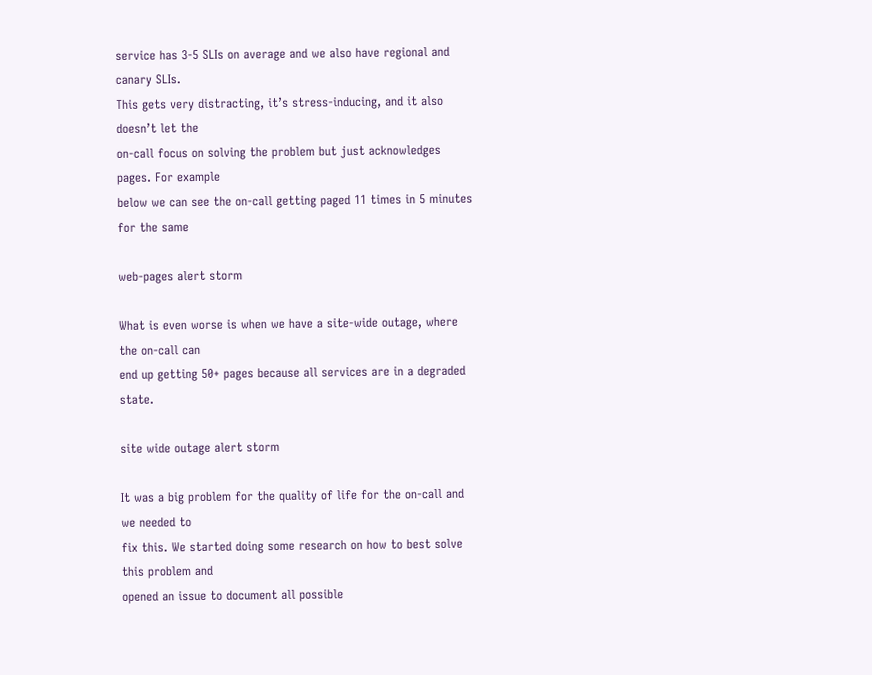service has 3-5 SLIs on average and we also have regional and canary SLIs.
This gets very distracting, it’s stress-inducing, and it also doesn’t let the
on-call focus on solving the problem but just acknowledges pages. For example
below we can see the on-call getting paged 11 times in 5 minutes for the same

web-pages alert storm

What is even worse is when we have a site-wide outage, where the on-call can
end up getting 50+ pages because all services are in a degraded state.

site wide outage alert storm

It was a big problem for the quality of life for the on-call and we needed to
fix this. We started doing some research on how to best solve this problem and
opened an issue to document all possible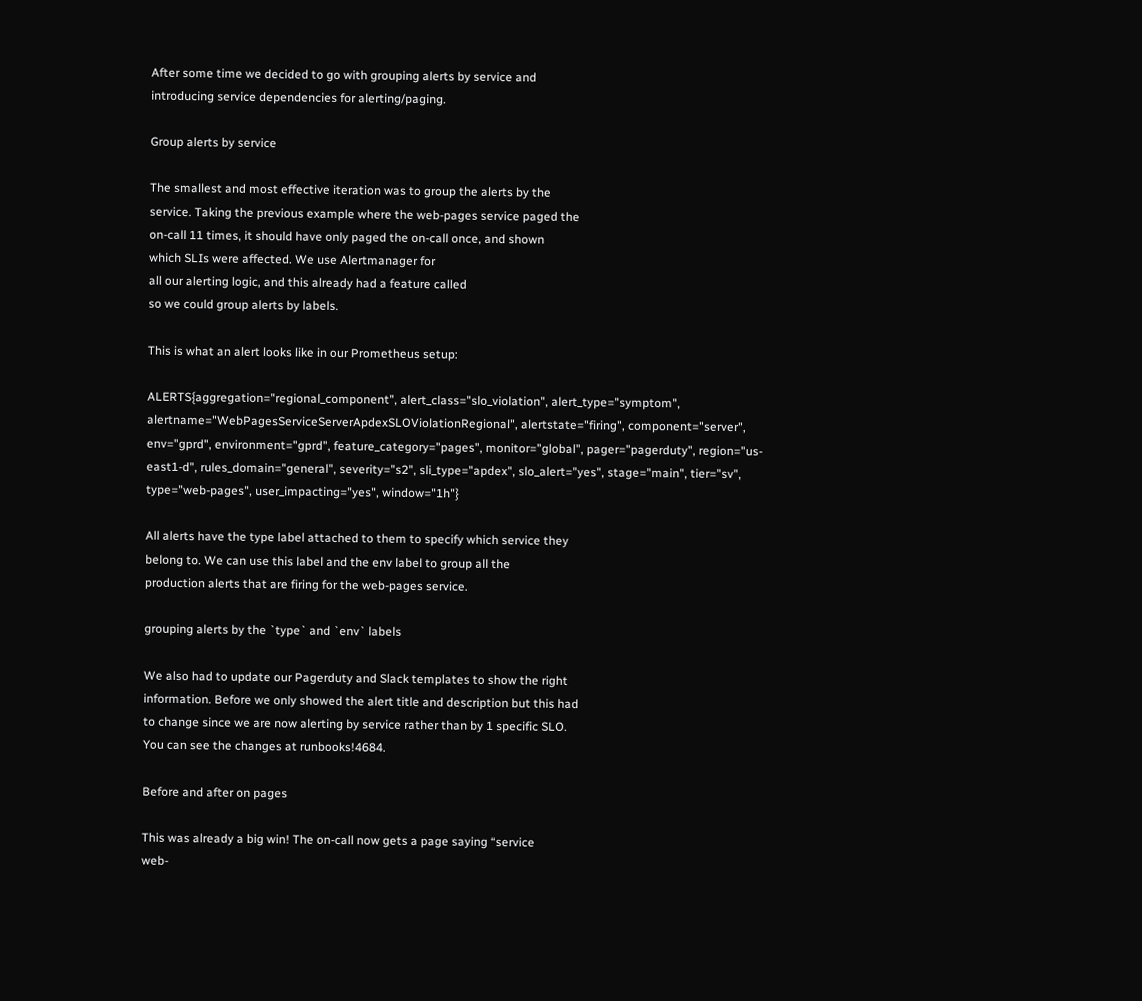After some time we decided to go with grouping alerts by service and
introducing service dependencies for alerting/paging.

Group alerts by service

The smallest and most effective iteration was to group the alerts by the
service. Taking the previous example where the web-pages service paged the
on-call 11 times, it should have only paged the on-call once, and shown
which SLIs were affected. We use Alertmanager for
all our alerting logic, and this already had a feature called
so we could group alerts by labels.

This is what an alert looks like in our Prometheus setup:

ALERTS{aggregation="regional_component", alert_class="slo_violation", alert_type="symptom", alertname="WebPagesServiceServerApdexSLOViolationRegional", alertstate="firing", component="server", env="gprd", environment="gprd", feature_category="pages", monitor="global", pager="pagerduty", region="us-east1-d", rules_domain="general", severity="s2", sli_type="apdex", slo_alert="yes", stage="main", tier="sv", type="web-pages", user_impacting="yes", window="1h"}

All alerts have the type label attached to them to specify which service they
belong to. We can use this label and the env label to group all the
production alerts that are firing for the web-pages service.

grouping alerts by the `type` and `env` labels

We also had to update our Pagerduty and Slack templates to show the right
information. Before we only showed the alert title and description but this had
to change since we are now alerting by service rather than by 1 specific SLO.
You can see the changes at runbooks!4684.

Before and after on pages

This was already a big win! The on-call now gets a page saying “service
web-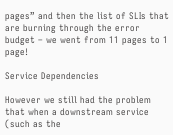pages” and then the list of SLIs that are burning through the error budget – we went from 11 pages to 1 page!

Service Dependencies

However we still had the problem that when a downstream service (such as the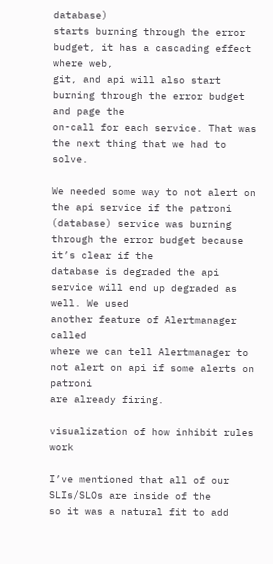database)
starts burning through the error budget, it has a cascading effect where web,
git, and api will also start burning through the error budget and page the
on-call for each service. That was the next thing that we had to solve.

We needed some way to not alert on the api service if the patroni
(database) service was burning through the error budget because it’s clear if the
database is degraded the api service will end up degraded as well. We used
another feature of Alertmanager called
where we can tell Alertmanager to not alert on api if some alerts on patroni
are already firing.

visualization of how inhibit rules work

I’ve mentioned that all of our SLIs/SLOs are inside of the
so it was a natural fit to add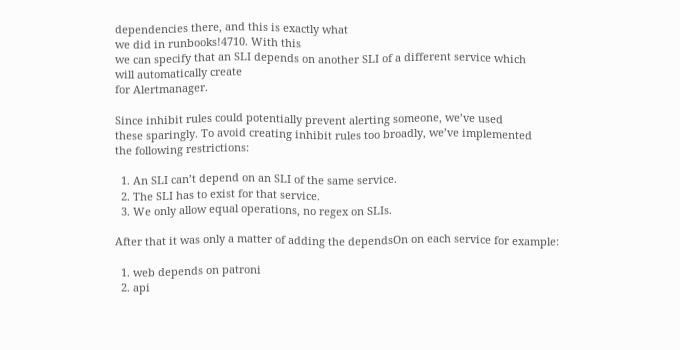dependencies there, and this is exactly what
we did in runbooks!4710. With this
we can specify that an SLI depends on another SLI of a different service which
will automatically create
for Alertmanager.

Since inhibit rules could potentially prevent alerting someone, we’ve used
these sparingly. To avoid creating inhibit rules too broadly, we’ve implemented
the following restrictions:

  1. An SLI can’t depend on an SLI of the same service.
  2. The SLI has to exist for that service.
  3. We only allow equal operations, no regex on SLIs.

After that it was only a matter of adding the dependsOn on each service for example:

  1. web depends on patroni
  2. api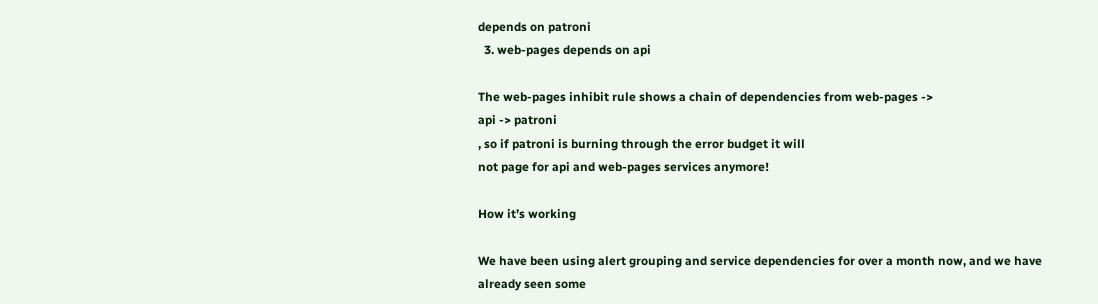depends on patroni
  3. web-pages depends on api

The web-pages inhibit rule shows a chain of dependencies from web-pages ->
api -> patroni
, so if patroni is burning through the error budget it will
not page for api and web-pages services anymore!

How it’s working

We have been using alert grouping and service dependencies for over a month now, and we have already seen some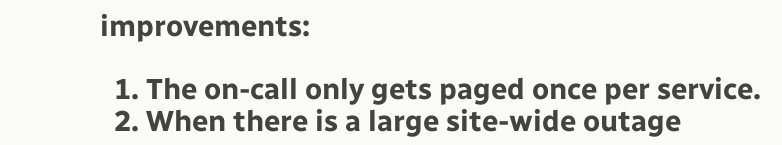improvements:

  1. The on-call only gets paged once per service.
  2. When there is a large site-wide outage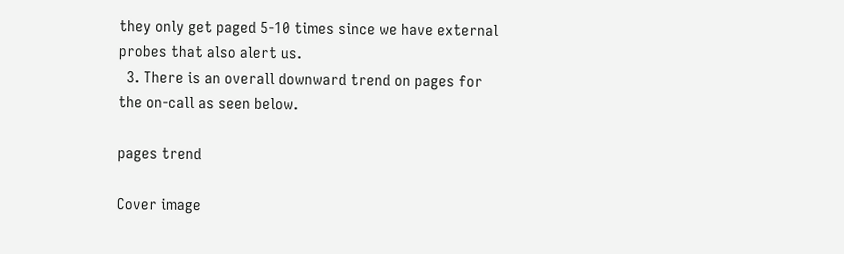they only get paged 5-10 times since we have external probes that also alert us.
  3. There is an overall downward trend on pages for the on-call as seen below.

pages trend

Cover image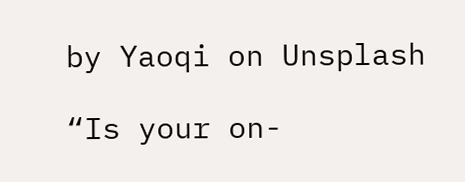by Yaoqi on Unsplash

“Is your on-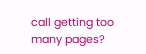call getting too many pages?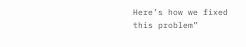Here’s how we fixed this problem”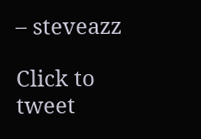– steveazz

Click to tweet